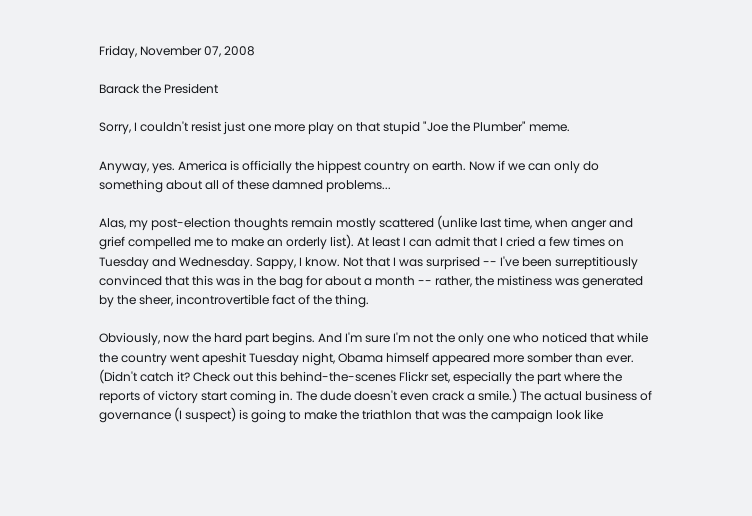Friday, November 07, 2008

Barack the President

Sorry, I couldn't resist just one more play on that stupid "Joe the Plumber" meme.

Anyway, yes. America is officially the hippest country on earth. Now if we can only do something about all of these damned problems...

Alas, my post-election thoughts remain mostly scattered (unlike last time, when anger and grief compelled me to make an orderly list). At least I can admit that I cried a few times on Tuesday and Wednesday. Sappy, I know. Not that I was surprised -- I've been surreptitiously convinced that this was in the bag for about a month -- rather, the mistiness was generated by the sheer, incontrovertible fact of the thing.

Obviously, now the hard part begins. And I'm sure I'm not the only one who noticed that while the country went apeshit Tuesday night, Obama himself appeared more somber than ever. (Didn't catch it? Check out this behind-the-scenes Flickr set, especially the part where the reports of victory start coming in. The dude doesn't even crack a smile.) The actual business of governance (I suspect) is going to make the triathlon that was the campaign look like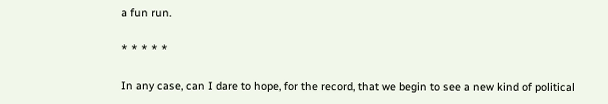a fun run.

* * * * *

In any case, can I dare to hope, for the record, that we begin to see a new kind of political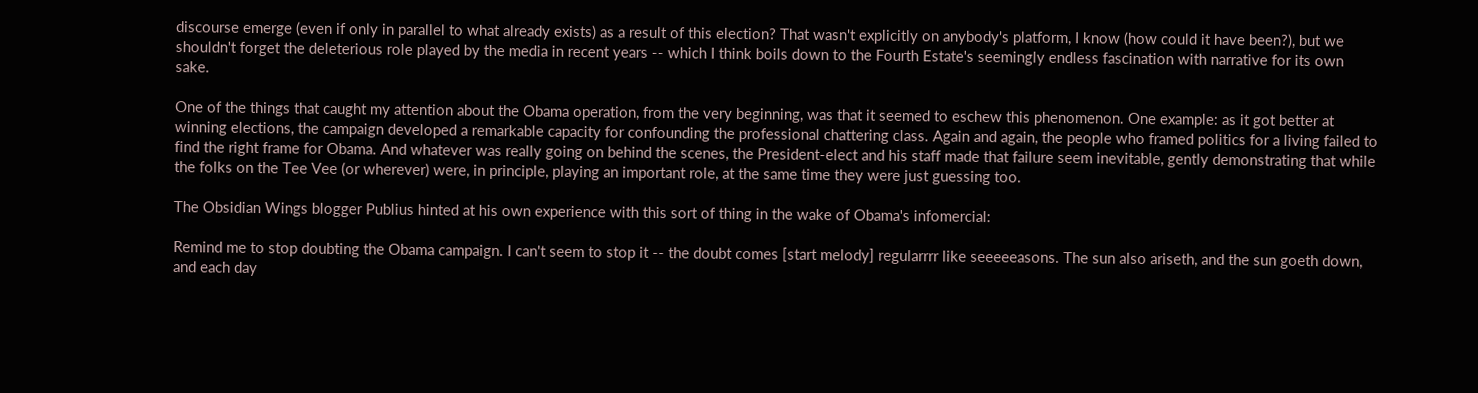discourse emerge (even if only in parallel to what already exists) as a result of this election? That wasn't explicitly on anybody's platform, I know (how could it have been?), but we shouldn't forget the deleterious role played by the media in recent years -- which I think boils down to the Fourth Estate's seemingly endless fascination with narrative for its own sake.

One of the things that caught my attention about the Obama operation, from the very beginning, was that it seemed to eschew this phenomenon. One example: as it got better at winning elections, the campaign developed a remarkable capacity for confounding the professional chattering class. Again and again, the people who framed politics for a living failed to find the right frame for Obama. And whatever was really going on behind the scenes, the President-elect and his staff made that failure seem inevitable, gently demonstrating that while the folks on the Tee Vee (or wherever) were, in principle, playing an important role, at the same time they were just guessing too.

The Obsidian Wings blogger Publius hinted at his own experience with this sort of thing in the wake of Obama's infomercial:

Remind me to stop doubting the Obama campaign. I can't seem to stop it -- the doubt comes [start melody] regularrrr like seeeeeasons. The sun also ariseth, and the sun goeth down, and each day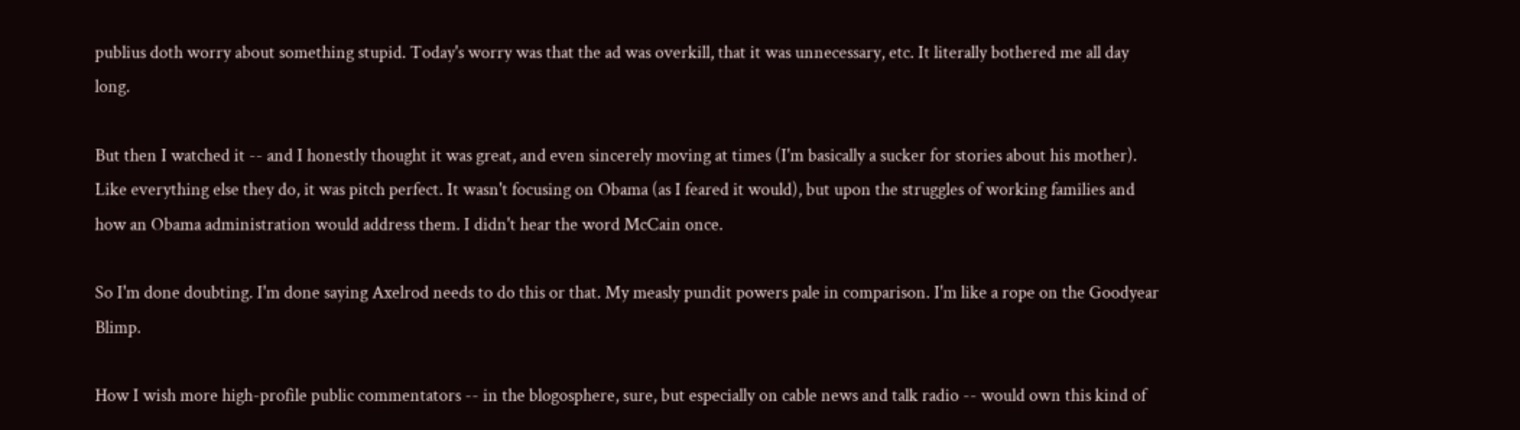publius doth worry about something stupid. Today's worry was that the ad was overkill, that it was unnecessary, etc. It literally bothered me all day long.

But then I watched it -- and I honestly thought it was great, and even sincerely moving at times (I'm basically a sucker for stories about his mother). Like everything else they do, it was pitch perfect. It wasn't focusing on Obama (as I feared it would), but upon the struggles of working families and how an Obama administration would address them. I didn't hear the word McCain once.

So I'm done doubting. I'm done saying Axelrod needs to do this or that. My measly pundit powers pale in comparison. I'm like a rope on the Goodyear Blimp.

How I wish more high-profile public commentators -- in the blogosphere, sure, but especially on cable news and talk radio -- would own this kind of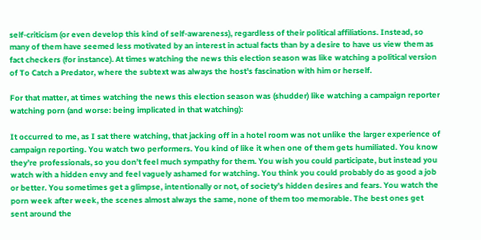self-criticism (or even develop this kind of self-awareness), regardless of their political affiliations. Instead, so many of them have seemed less motivated by an interest in actual facts than by a desire to have us view them as fact checkers (for instance). At times watching the news this election season was like watching a political version of To Catch a Predator, where the subtext was always the host's fascination with him or herself.

For that matter, at times watching the news this election season was (shudder) like watching a campaign reporter watching porn (and worse: being implicated in that watching):

It occurred to me, as I sat there watching, that jacking off in a hotel room was not unlike the larger experience of campaign reporting. You watch two performers. You kind of like it when one of them gets humiliated. You know they’re professionals, so you don’t feel much sympathy for them. You wish you could participate, but instead you watch with a hidden envy and feel vaguely ashamed for watching. You think you could probably do as good a job or better. You sometimes get a glimpse, intentionally or not, of society’s hidden desires and fears. You watch the porn week after week, the scenes almost always the same, none of them too memorable. The best ones get sent around the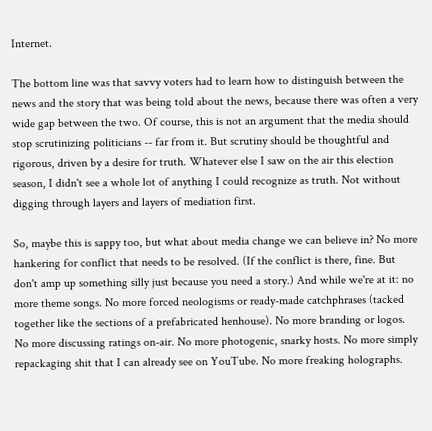Internet.

The bottom line was that savvy voters had to learn how to distinguish between the news and the story that was being told about the news, because there was often a very wide gap between the two. Of course, this is not an argument that the media should stop scrutinizing politicians -- far from it. But scrutiny should be thoughtful and rigorous, driven by a desire for truth. Whatever else I saw on the air this election season, I didn't see a whole lot of anything I could recognize as truth. Not without digging through layers and layers of mediation first.

So, maybe this is sappy too, but what about media change we can believe in? No more hankering for conflict that needs to be resolved. (If the conflict is there, fine. But don't amp up something silly just because you need a story.) And while we're at it: no more theme songs. No more forced neologisms or ready-made catchphrases (tacked together like the sections of a prefabricated henhouse). No more branding or logos. No more discussing ratings on-air. No more photogenic, snarky hosts. No more simply repackaging shit that I can already see on YouTube. No more freaking holographs.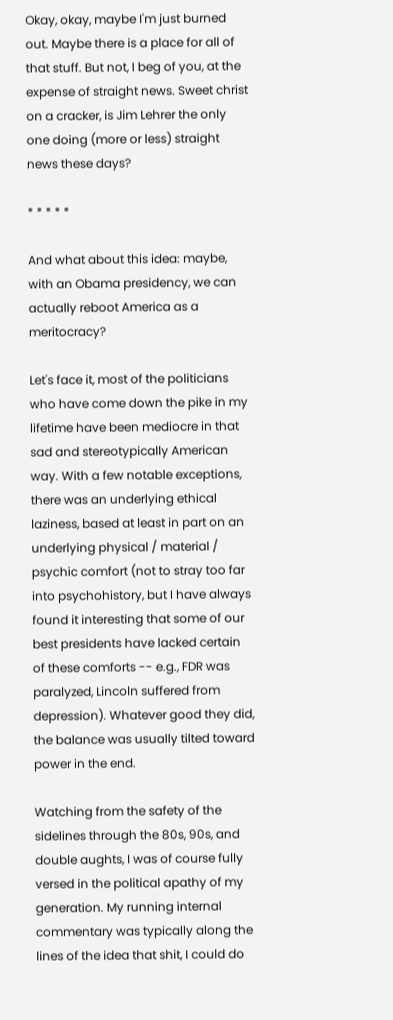Okay, okay, maybe I'm just burned out. Maybe there is a place for all of that stuff. But not, I beg of you, at the expense of straight news. Sweet christ on a cracker, is Jim Lehrer the only one doing (more or less) straight news these days?

* * * * *

And what about this idea: maybe, with an Obama presidency, we can actually reboot America as a meritocracy?

Let's face it, most of the politicians who have come down the pike in my lifetime have been mediocre in that sad and stereotypically American way. With a few notable exceptions, there was an underlying ethical laziness, based at least in part on an underlying physical / material / psychic comfort (not to stray too far into psychohistory, but I have always found it interesting that some of our best presidents have lacked certain of these comforts -- e.g., FDR was paralyzed, Lincoln suffered from depression). Whatever good they did, the balance was usually tilted toward power in the end.

Watching from the safety of the sidelines through the 80s, 90s, and double aughts, I was of course fully versed in the political apathy of my generation. My running internal commentary was typically along the lines of the idea that shit, I could do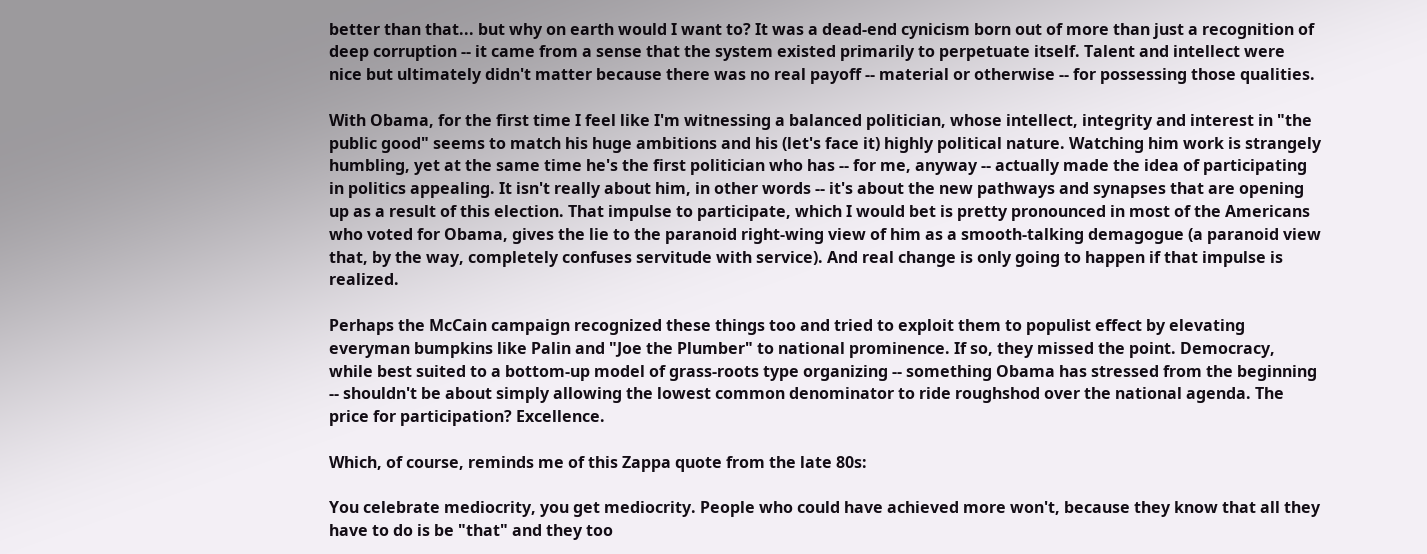better than that... but why on earth would I want to? It was a dead-end cynicism born out of more than just a recognition of deep corruption -- it came from a sense that the system existed primarily to perpetuate itself. Talent and intellect were nice but ultimately didn't matter because there was no real payoff -- material or otherwise -- for possessing those qualities.

With Obama, for the first time I feel like I'm witnessing a balanced politician, whose intellect, integrity and interest in "the public good" seems to match his huge ambitions and his (let's face it) highly political nature. Watching him work is strangely humbling, yet at the same time he's the first politician who has -- for me, anyway -- actually made the idea of participating in politics appealing. It isn't really about him, in other words -- it's about the new pathways and synapses that are opening up as a result of this election. That impulse to participate, which I would bet is pretty pronounced in most of the Americans who voted for Obama, gives the lie to the paranoid right-wing view of him as a smooth-talking demagogue (a paranoid view that, by the way, completely confuses servitude with service). And real change is only going to happen if that impulse is realized.

Perhaps the McCain campaign recognized these things too and tried to exploit them to populist effect by elevating everyman bumpkins like Palin and "Joe the Plumber" to national prominence. If so, they missed the point. Democracy, while best suited to a bottom-up model of grass-roots type organizing -- something Obama has stressed from the beginning -- shouldn't be about simply allowing the lowest common denominator to ride roughshod over the national agenda. The price for participation? Excellence.

Which, of course, reminds me of this Zappa quote from the late 80s:

You celebrate mediocrity, you get mediocrity. People who could have achieved more won't, because they know that all they have to do is be "that" and they too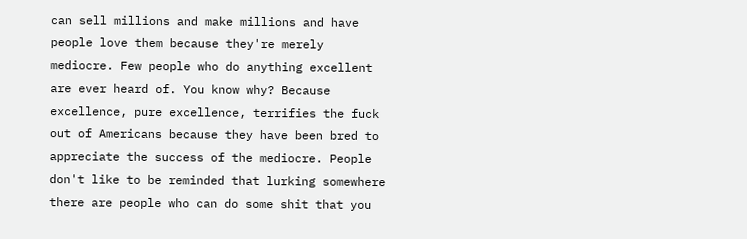can sell millions and make millions and have people love them because they're merely mediocre. Few people who do anything excellent are ever heard of. You know why? Because excellence, pure excellence, terrifies the fuck out of Americans because they have been bred to appreciate the success of the mediocre. People don't like to be reminded that lurking somewhere there are people who can do some shit that you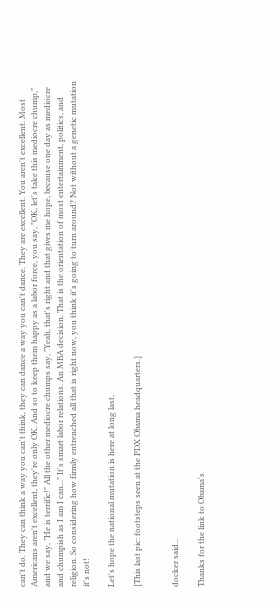can't do. They can think a way you can't think, they can dance a way you can't dance. They are excellent. You aren't excellent. Most Americans aren't excellent, they're only OK. And so to keep them happy as a labor force, you say, "OK, let's take this mediocre chump," and we say, "He is terrific!" All the other mediocre chumps say, "Yeah, that's right and that gives me hope, because one day as mediocre and chumpish as I am I can..." It's smart labor relations. An MBA decision. That is the orientation of most entertainment, politics, and religion. So considering how firmly entrenched all that is right now, you think it's going to turn around? Not without a genetic mutation it's not!

Let's hope the national mutation is here at long last.

[This last pic: footsteps seen at the PDX Obama headquarters.]


docker said...

Thanks for the link to Obama's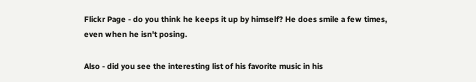Flickr Page - do you think he keeps it up by himself? He does smile a few times, even when he isn't posing.

Also - did you see the interesting list of his favorite music in his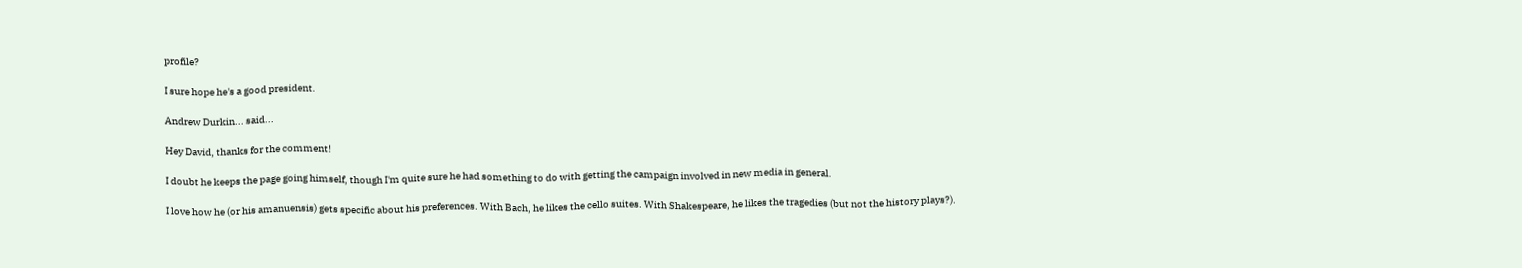profile?

I sure hope he's a good president.

Andrew Durkin... said...

Hey David, thanks for the comment!

I doubt he keeps the page going himself, though I'm quite sure he had something to do with getting the campaign involved in new media in general.

I love how he (or his amanuensis) gets specific about his preferences. With Bach, he likes the cello suites. With Shakespeare, he likes the tragedies (but not the history plays?).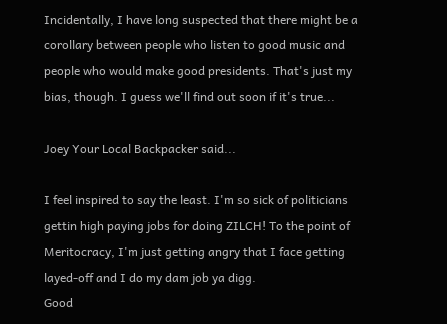Incidentally, I have long suspected that there might be a corollary between people who listen to good music and people who would make good presidents. That's just my bias, though. I guess we'll find out soon if it's true...

Joey Your Local Backpacker said...

I feel inspired to say the least. I'm so sick of politicians gettin high paying jobs for doing ZILCH! To the point of Meritocracy, I'm just getting angry that I face getting layed-off and I do my dam job ya digg.
Good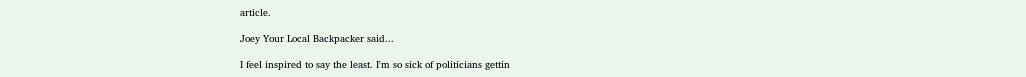article.

Joey Your Local Backpacker said...

I feel inspired to say the least. I'm so sick of politicians gettin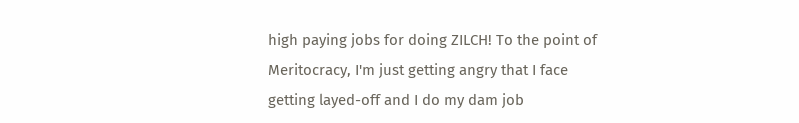high paying jobs for doing ZILCH! To the point of Meritocracy, I'm just getting angry that I face getting layed-off and I do my dam job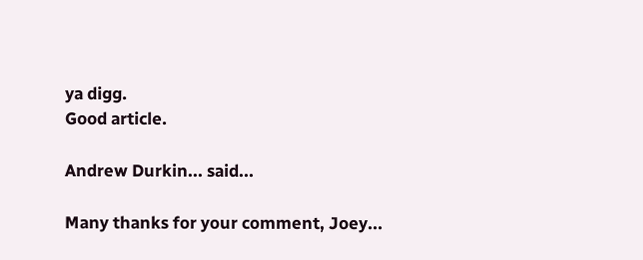ya digg.
Good article.

Andrew Durkin... said...

Many thanks for your comment, Joey...